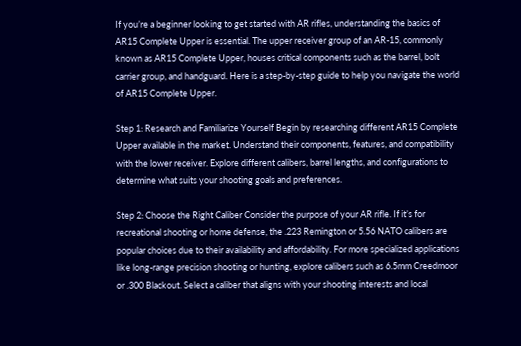If you’re a beginner looking to get started with AR rifles, understanding the basics of AR15 Complete Upper is essential. The upper receiver group of an AR-15, commonly known as AR15 Complete Upper, houses critical components such as the barrel, bolt carrier group, and handguard. Here is a step-by-step guide to help you navigate the world of AR15 Complete Upper.

Step 1: Research and Familiarize Yourself Begin by researching different AR15 Complete Upper available in the market. Understand their components, features, and compatibility with the lower receiver. Explore different calibers, barrel lengths, and configurations to determine what suits your shooting goals and preferences.

Step 2: Choose the Right Caliber Consider the purpose of your AR rifle. If it’s for recreational shooting or home defense, the .223 Remington or 5.56 NATO calibers are popular choices due to their availability and affordability. For more specialized applications like long-range precision shooting or hunting, explore calibers such as 6.5mm Creedmoor or .300 Blackout. Select a caliber that aligns with your shooting interests and local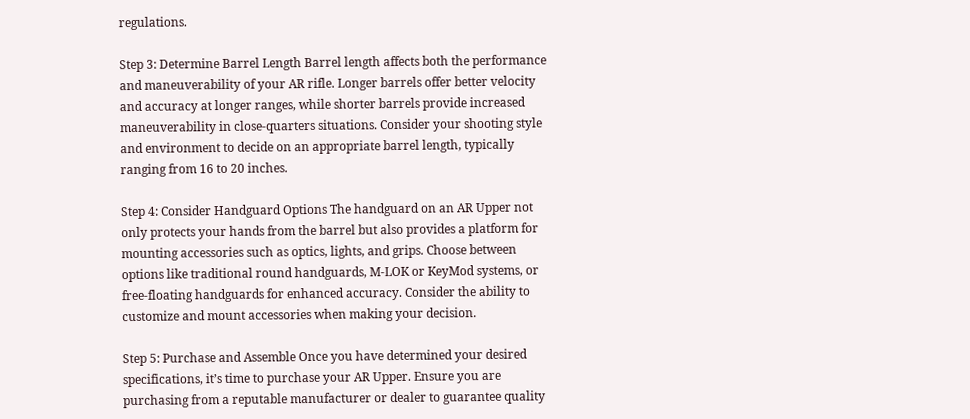regulations.

Step 3: Determine Barrel Length Barrel length affects both the performance and maneuverability of your AR rifle. Longer barrels offer better velocity and accuracy at longer ranges, while shorter barrels provide increased maneuverability in close-quarters situations. Consider your shooting style and environment to decide on an appropriate barrel length, typically ranging from 16 to 20 inches.

Step 4: Consider Handguard Options The handguard on an AR Upper not only protects your hands from the barrel but also provides a platform for mounting accessories such as optics, lights, and grips. Choose between options like traditional round handguards, M-LOK or KeyMod systems, or free-floating handguards for enhanced accuracy. Consider the ability to customize and mount accessories when making your decision.

Step 5: Purchase and Assemble Once you have determined your desired specifications, it’s time to purchase your AR Upper. Ensure you are purchasing from a reputable manufacturer or dealer to guarantee quality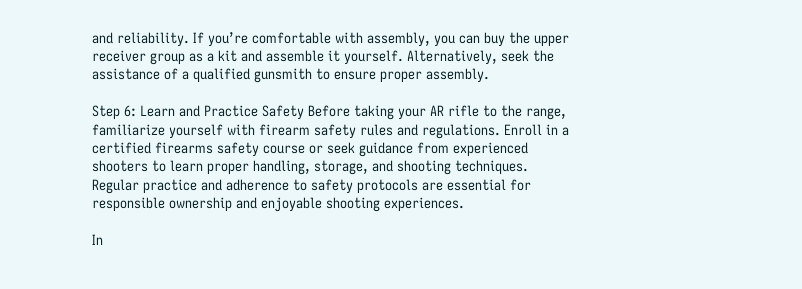and reliability. If you’re comfortable with assembly, you can buy the upper receiver group as a kit and assemble it yourself. Alternatively, seek the assistance of a qualified gunsmith to ensure proper assembly.

Step 6: Learn and Practice Safety Before taking your AR rifle to the range, familiarize yourself with firearm safety rules and regulations. Enroll in a certified firearms safety course or seek guidance from experienced shooters to learn proper handling, storage, and shooting techniques. Regular practice and adherence to safety protocols are essential for responsible ownership and enjoyable shooting experiences.

In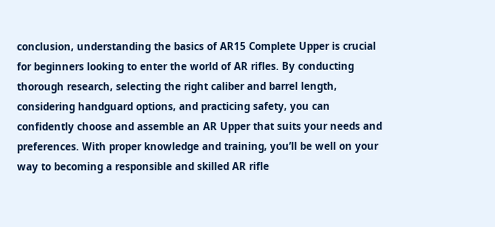conclusion, understanding the basics of AR15 Complete Upper is crucial for beginners looking to enter the world of AR rifles. By conducting thorough research, selecting the right caliber and barrel length, considering handguard options, and practicing safety, you can confidently choose and assemble an AR Upper that suits your needs and preferences. With proper knowledge and training, you’ll be well on your way to becoming a responsible and skilled AR rifle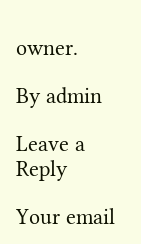owner.

By admin

Leave a Reply

Your email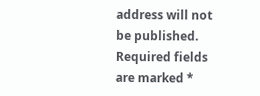address will not be published. Required fields are marked *